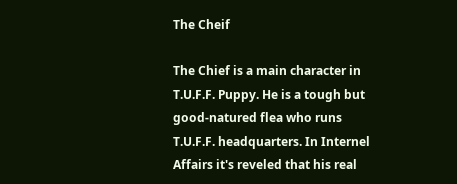The Cheif

The Chief is a main character in T.U.F.F. Puppy. He is a tough but good-natured flea who runs T.U.F.F. headquarters. In Internel Affairs it's reveled that his real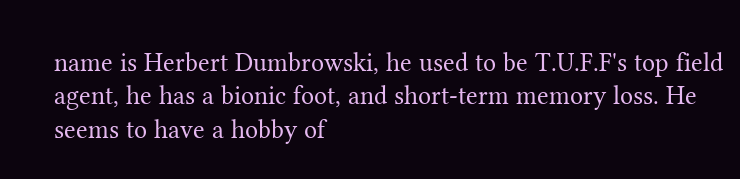name is Herbert Dumbrowski, he used to be T.U.F.F's top field agent, he has a bionic foot, and short-term memory loss. He seems to have a hobby of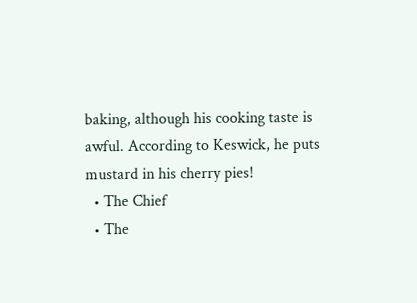baking, although his cooking taste is awful. According to Keswick, he puts mustard in his cherry pies!
  • The Chief
  • The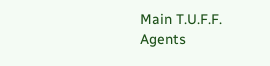Main T.U.F.F. Agents